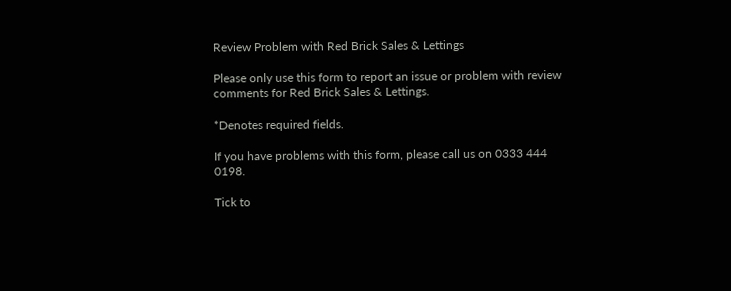Review Problem with Red Brick Sales & Lettings

Please only use this form to report an issue or problem with review comments for Red Brick Sales & Lettings.

*Denotes required fields.

If you have problems with this form, please call us on 0333 444 0198.

Tick to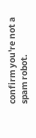confirm you're not a spam robot.